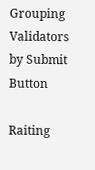Grouping Validators by Submit Button

Raiting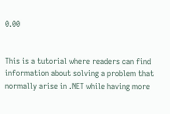0.00


This is a tutorial where readers can find information about solving a problem that normally arise in .NET while having more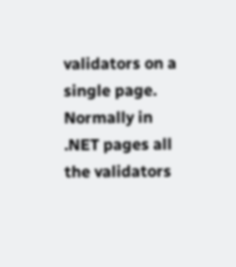validators on a single page. Normally in .NET pages all the validators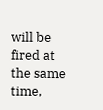will be fired at the same time,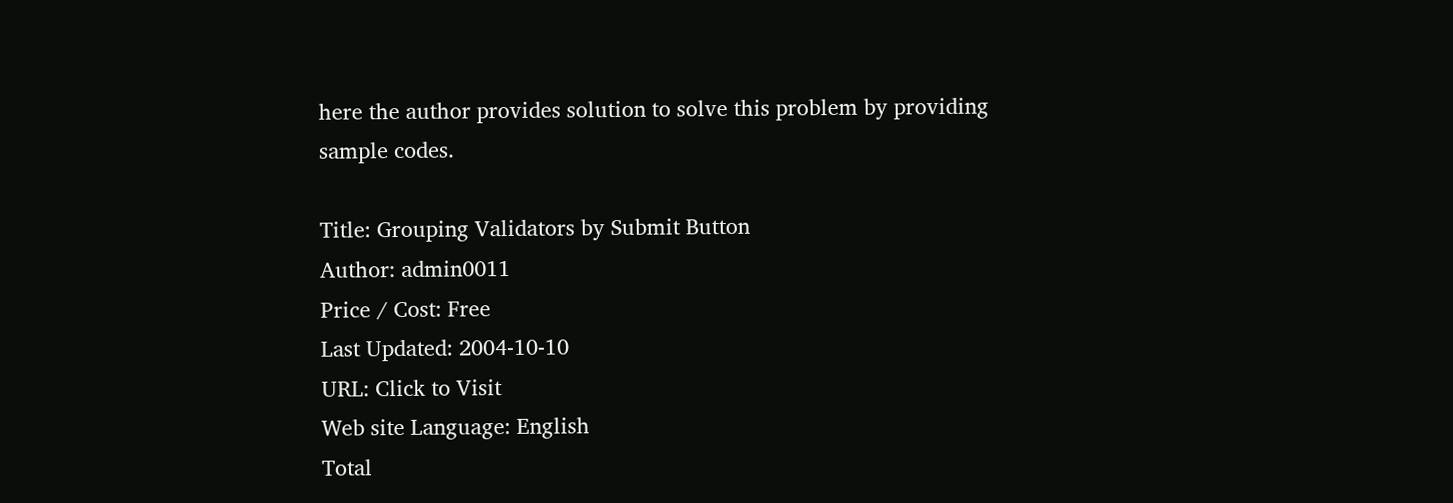here the author provides solution to solve this problem by providing sample codes.

Title: Grouping Validators by Submit Button
Author: admin0011
Price / Cost: Free
Last Updated: 2004-10-10
URL: Click to Visit
Web site Language: English
Total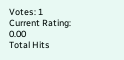Votes: 1
Current Rating: 0.00
Total Hits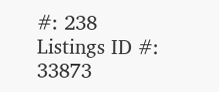#: 238
Listings ID #: 33873